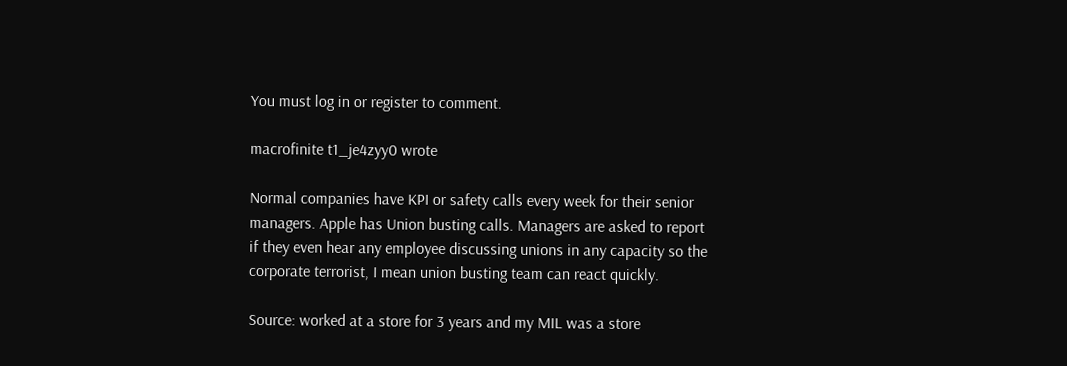You must log in or register to comment.

macrofinite t1_je4zyy0 wrote

Normal companies have KPI or safety calls every week for their senior managers. Apple has Union busting calls. Managers are asked to report if they even hear any employee discussing unions in any capacity so the corporate terrorist, I mean union busting team can react quickly.

Source: worked at a store for 3 years and my MIL was a store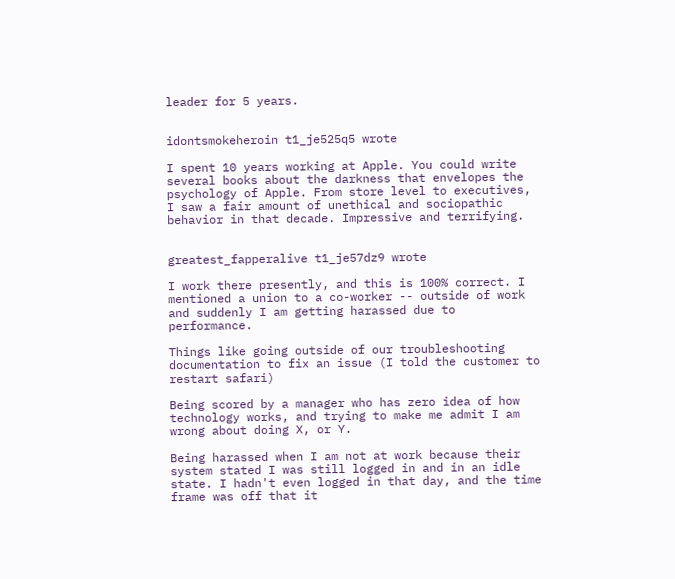leader for 5 years.


idontsmokeheroin t1_je525q5 wrote

I spent 10 years working at Apple. You could write several books about the darkness that envelopes the psychology of Apple. From store level to executives, I saw a fair amount of unethical and sociopathic behavior in that decade. Impressive and terrifying.


greatest_fapperalive t1_je57dz9 wrote

I work there presently, and this is 100% correct. I mentioned a union to a co-worker -- outside of work and suddenly I am getting harassed due to performance.

Things like going outside of our troubleshooting documentation to fix an issue (I told the customer to restart safari)

Being scored by a manager who has zero idea of how technology works, and trying to make me admit I am wrong about doing X, or Y.

Being harassed when I am not at work because their system stated I was still logged in and in an idle state. I hadn't even logged in that day, and the time frame was off that it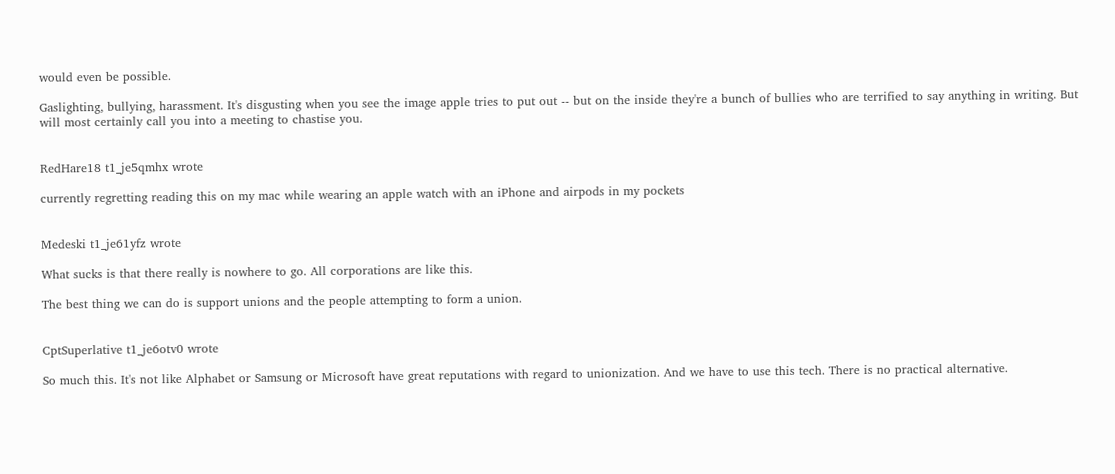would even be possible.

Gaslighting, bullying, harassment. It's disgusting when you see the image apple tries to put out -- but on the inside they're a bunch of bullies who are terrified to say anything in writing. But will most certainly call you into a meeting to chastise you.


RedHare18 t1_je5qmhx wrote

currently regretting reading this on my mac while wearing an apple watch with an iPhone and airpods in my pockets


Medeski t1_je61yfz wrote

What sucks is that there really is nowhere to go. All corporations are like this.

The best thing we can do is support unions and the people attempting to form a union.


CptSuperlative t1_je6otv0 wrote

So much this. It's not like Alphabet or Samsung or Microsoft have great reputations with regard to unionization. And we have to use this tech. There is no practical alternative.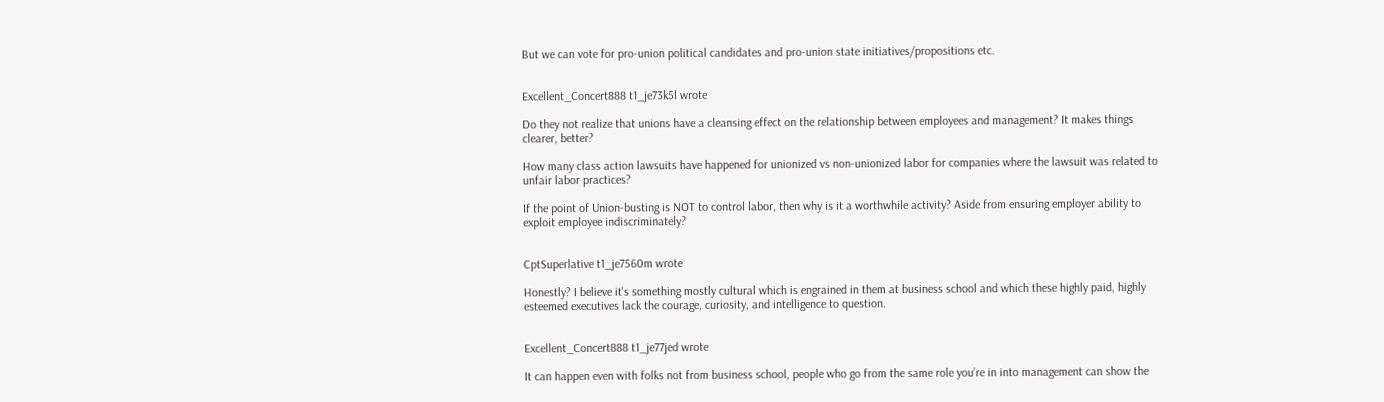But we can vote for pro-union political candidates and pro-union state initiatives/propositions etc.


Excellent_Concert888 t1_je73k5l wrote

Do they not realize that unions have a cleansing effect on the relationship between employees and management? It makes things clearer, better?

How many class action lawsuits have happened for unionized vs non-unionized labor for companies where the lawsuit was related to unfair labor practices?

If the point of Union-busting is NOT to control labor, then why is it a worthwhile activity? Aside from ensuring employer ability to exploit employee indiscriminately?


CptSuperlative t1_je7560m wrote

Honestly? I believe it's something mostly cultural which is engrained in them at business school and which these highly paid, highly esteemed executives lack the courage, curiosity, and intelligence to question.


Excellent_Concert888 t1_je77jed wrote

It can happen even with folks not from business school, people who go from the same role you’re in into management can show the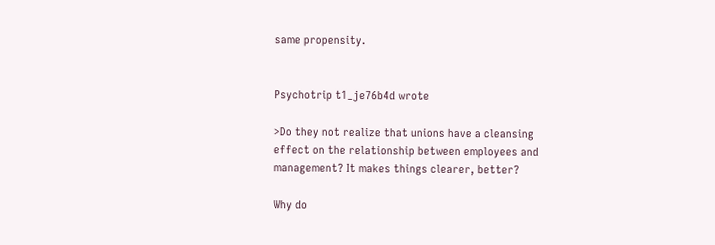same propensity.


Psychotrip t1_je76b4d wrote

>Do they not realize that unions have a cleansing effect on the relationship between employees and management? It makes things clearer, better?

Why do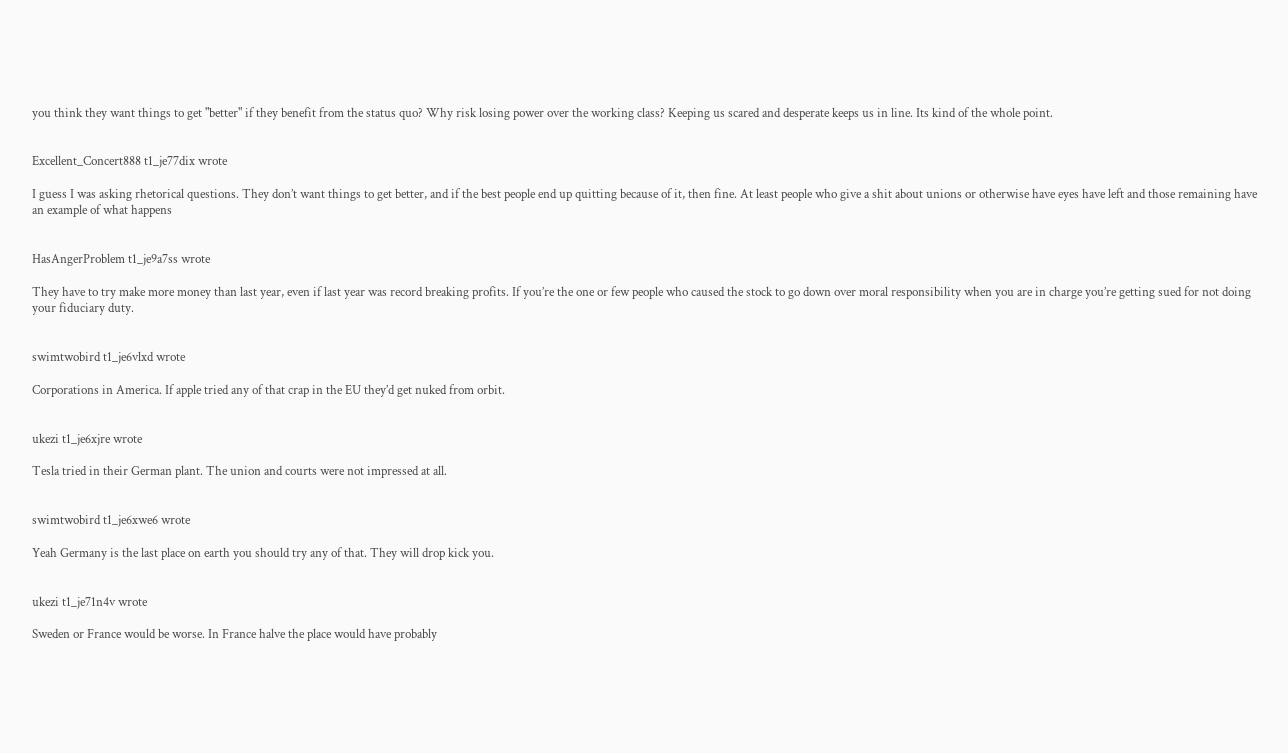you think they want things to get "better" if they benefit from the status quo? Why risk losing power over the working class? Keeping us scared and desperate keeps us in line. Its kind of the whole point.


Excellent_Concert888 t1_je77dix wrote

I guess I was asking rhetorical questions. They don’t want things to get better, and if the best people end up quitting because of it, then fine. At least people who give a shit about unions or otherwise have eyes have left and those remaining have an example of what happens


HasAngerProblem t1_je9a7ss wrote

They have to try make more money than last year, even if last year was record breaking profits. If you’re the one or few people who caused the stock to go down over moral responsibility when you are in charge you’re getting sued for not doing your fiduciary duty.


swimtwobird t1_je6vlxd wrote

Corporations in America. If apple tried any of that crap in the EU they’d get nuked from orbit.


ukezi t1_je6xjre wrote

Tesla tried in their German plant. The union and courts were not impressed at all.


swimtwobird t1_je6xwe6 wrote

Yeah Germany is the last place on earth you should try any of that. They will drop kick you.


ukezi t1_je71n4v wrote

Sweden or France would be worse. In France halve the place would have probably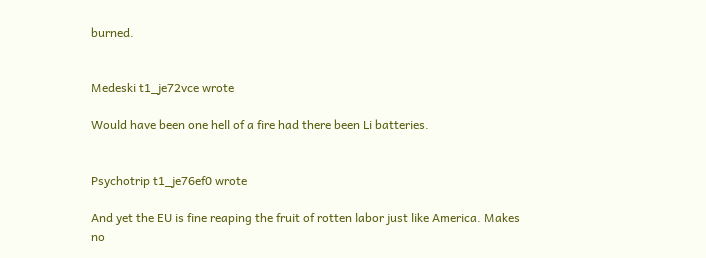burned.


Medeski t1_je72vce wrote

Would have been one hell of a fire had there been Li batteries.


Psychotrip t1_je76ef0 wrote

And yet the EU is fine reaping the fruit of rotten labor just like America. Makes no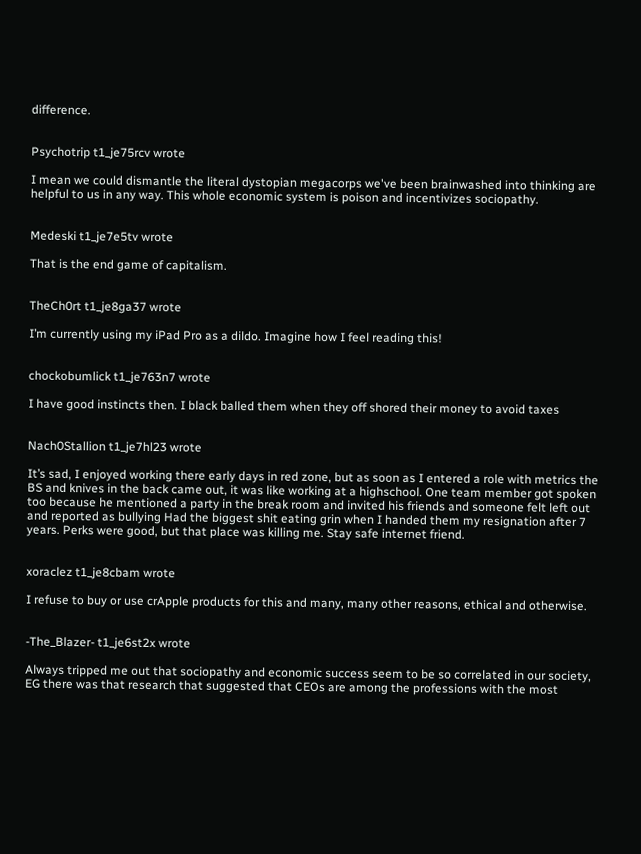difference.


Psychotrip t1_je75rcv wrote

I mean we could dismantle the literal dystopian megacorps we've been brainwashed into thinking are helpful to us in any way. This whole economic system is poison and incentivizes sociopathy.


Medeski t1_je7e5tv wrote

That is the end game of capitalism.


TheCh0rt t1_je8ga37 wrote

I’m currently using my iPad Pro as a dildo. Imagine how I feel reading this!


chockobumlick t1_je763n7 wrote

I have good instincts then. I black balled them when they off shored their money to avoid taxes


Nach0Stallion t1_je7hl23 wrote

It’s sad, I enjoyed working there early days in red zone, but as soon as I entered a role with metrics the BS and knives in the back came out, it was like working at a highschool. One team member got spoken too because he mentioned a party in the break room and invited his friends and someone felt left out and reported as bullying Had the biggest shit eating grin when I handed them my resignation after 7 years. Perks were good, but that place was killing me. Stay safe internet friend.


xoraclez t1_je8cbam wrote

I refuse to buy or use crApple products for this and many, many other reasons, ethical and otherwise.


-The_Blazer- t1_je6st2x wrote

Always tripped me out that sociopathy and economic success seem to be so correlated in our society, EG there was that research that suggested that CEOs are among the professions with the most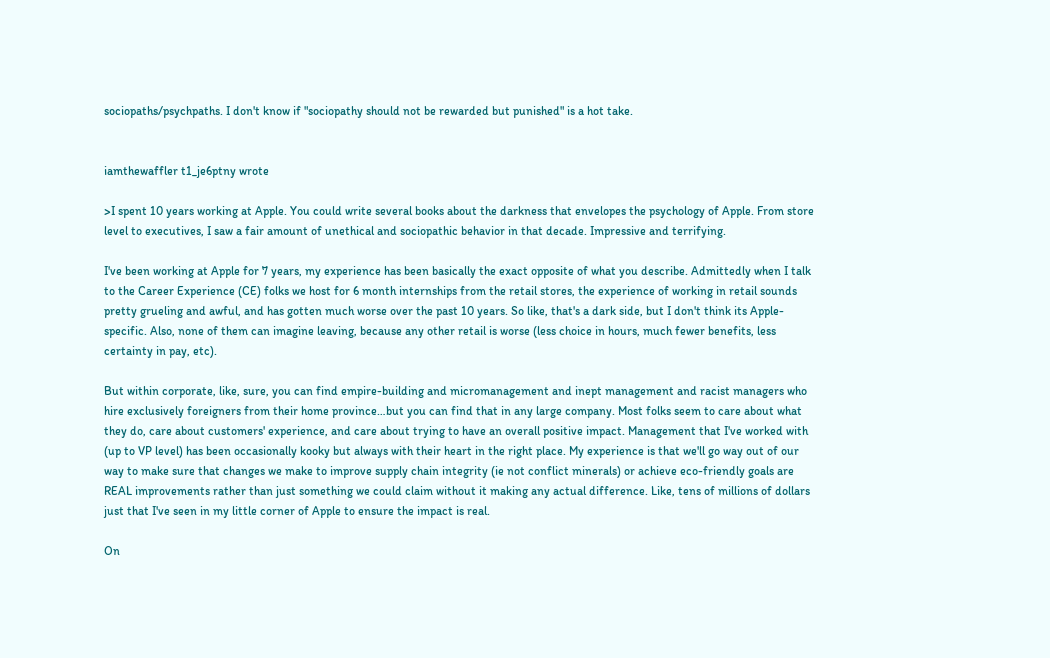sociopaths/psychpaths. I don't know if "sociopathy should not be rewarded but punished" is a hot take.


iamthewaffler t1_je6ptny wrote

>I spent 10 years working at Apple. You could write several books about the darkness that envelopes the psychology of Apple. From store level to executives, I saw a fair amount of unethical and sociopathic behavior in that decade. Impressive and terrifying.

I've been working at Apple for 7 years, my experience has been basically the exact opposite of what you describe. Admittedly when I talk to the Career Experience (CE) folks we host for 6 month internships from the retail stores, the experience of working in retail sounds pretty grueling and awful, and has gotten much worse over the past 10 years. So like, that's a dark side, but I don't think its Apple-specific. Also, none of them can imagine leaving, because any other retail is worse (less choice in hours, much fewer benefits, less certainty in pay, etc).

But within corporate, like, sure, you can find empire-building and micromanagement and inept management and racist managers who hire exclusively foreigners from their home province…but you can find that in any large company. Most folks seem to care about what they do, care about customers' experience, and care about trying to have an overall positive impact. Management that I've worked with (up to VP level) has been occasionally kooky but always with their heart in the right place. My experience is that we'll go way out of our way to make sure that changes we make to improve supply chain integrity (ie not conflict minerals) or achieve eco-friendly goals are REAL improvements rather than just something we could claim without it making any actual difference. Like, tens of millions of dollars just that I've seen in my little corner of Apple to ensure the impact is real.

On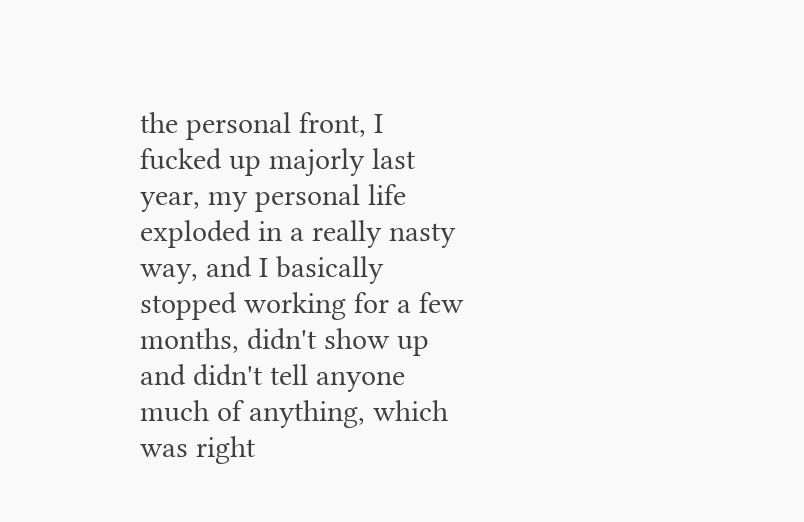the personal front, I fucked up majorly last year, my personal life exploded in a really nasty way, and I basically stopped working for a few months, didn't show up and didn't tell anyone much of anything, which was right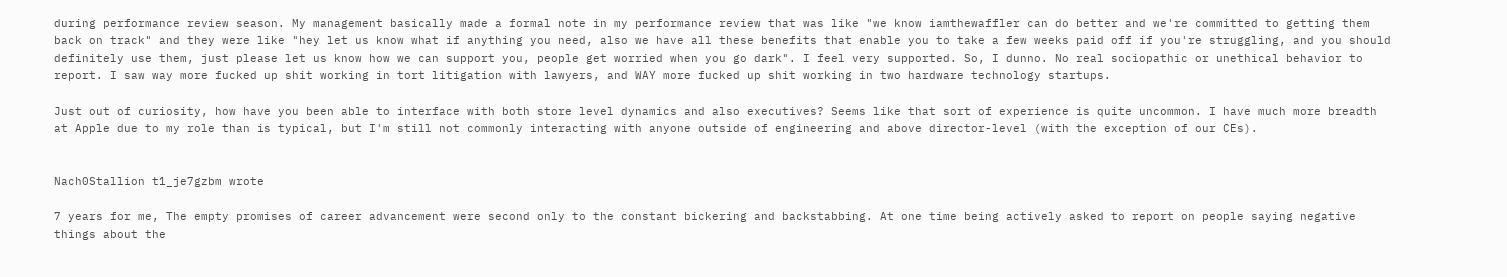during performance review season. My management basically made a formal note in my performance review that was like "we know iamthewaffler can do better and we're committed to getting them back on track" and they were like "hey let us know what if anything you need, also we have all these benefits that enable you to take a few weeks paid off if you're struggling, and you should definitely use them, just please let us know how we can support you, people get worried when you go dark". I feel very supported. So, I dunno. No real sociopathic or unethical behavior to report. I saw way more fucked up shit working in tort litigation with lawyers, and WAY more fucked up shit working in two hardware technology startups.

Just out of curiosity, how have you been able to interface with both store level dynamics and also executives? Seems like that sort of experience is quite uncommon. I have much more breadth at Apple due to my role than is typical, but I'm still not commonly interacting with anyone outside of engineering and above director-level (with the exception of our CEs).


Nach0Stallion t1_je7gzbm wrote

7 years for me, The empty promises of career advancement were second only to the constant bickering and backstabbing. At one time being actively asked to report on people saying negative things about the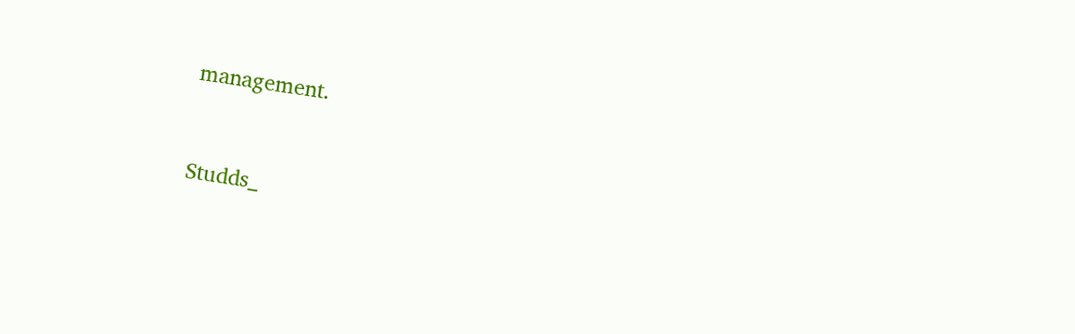management.


Studds_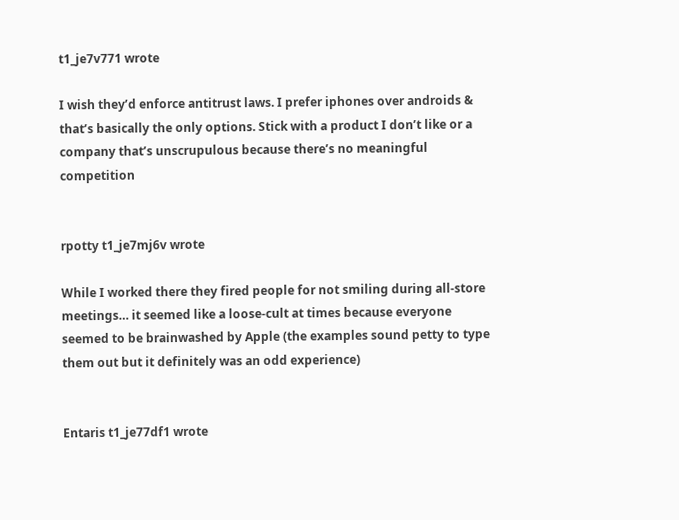t1_je7v771 wrote

I wish they’d enforce antitrust laws. I prefer iphones over androids & that’s basically the only options. Stick with a product I don’t like or a company that’s unscrupulous because there’s no meaningful competition


rpotty t1_je7mj6v wrote

While I worked there they fired people for not smiling during all-store meetings… it seemed like a loose-cult at times because everyone seemed to be brainwashed by Apple (the examples sound petty to type them out but it definitely was an odd experience)


Entaris t1_je77df1 wrote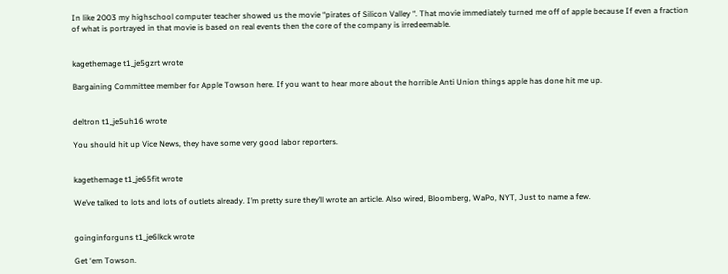In like 2003 my highschool computer teacher showed us the movie “pirates of Silicon Valley “. That movie immediately turned me off of apple because If even a fraction of what is portrayed in that movie is based on real events then the core of the company is irredeemable.


kagethemage t1_je5gzrt wrote

Bargaining Committee member for Apple Towson here. If you want to hear more about the horrible Anti Union things apple has done hit me up.


deltron t1_je5uh16 wrote

You should hit up Vice News, they have some very good labor reporters.


kagethemage t1_je65fit wrote

We’ve talked to lots and lots of outlets already. I’m pretty sure they’ll wrote an article. Also wired, Bloomberg, WaPo, NYT, Just to name a few.


goinginforguns t1_je6lkck wrote

Get ‘em Towson.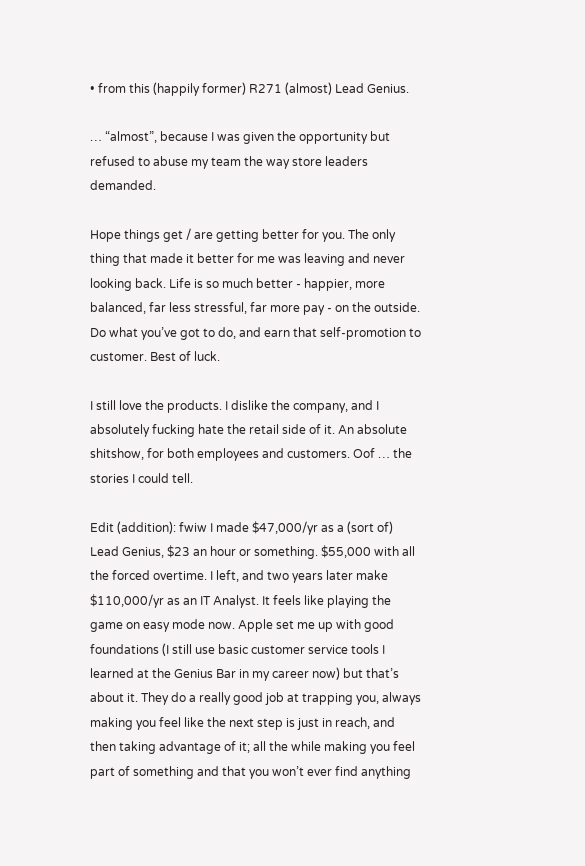• from this (happily former) R271 (almost) Lead Genius.

… “almost”, because I was given the opportunity but refused to abuse my team the way store leaders demanded.

Hope things get / are getting better for you. The only thing that made it better for me was leaving and never looking back. Life is so much better - happier, more balanced, far less stressful, far more pay - on the outside. Do what you’ve got to do, and earn that self-promotion to customer. Best of luck.

I still love the products. I dislike the company, and I absolutely fucking hate the retail side of it. An absolute shitshow, for both employees and customers. Oof … the stories I could tell.

Edit (addition): fwiw I made $47,000/yr as a (sort of) Lead Genius, $23 an hour or something. $55,000 with all the forced overtime. I left, and two years later make $110,000/yr as an IT Analyst. It feels like playing the game on easy mode now. Apple set me up with good foundations (I still use basic customer service tools I learned at the Genius Bar in my career now) but that’s about it. They do a really good job at trapping you, always making you feel like the next step is just in reach, and then taking advantage of it; all the while making you feel part of something and that you won’t ever find anything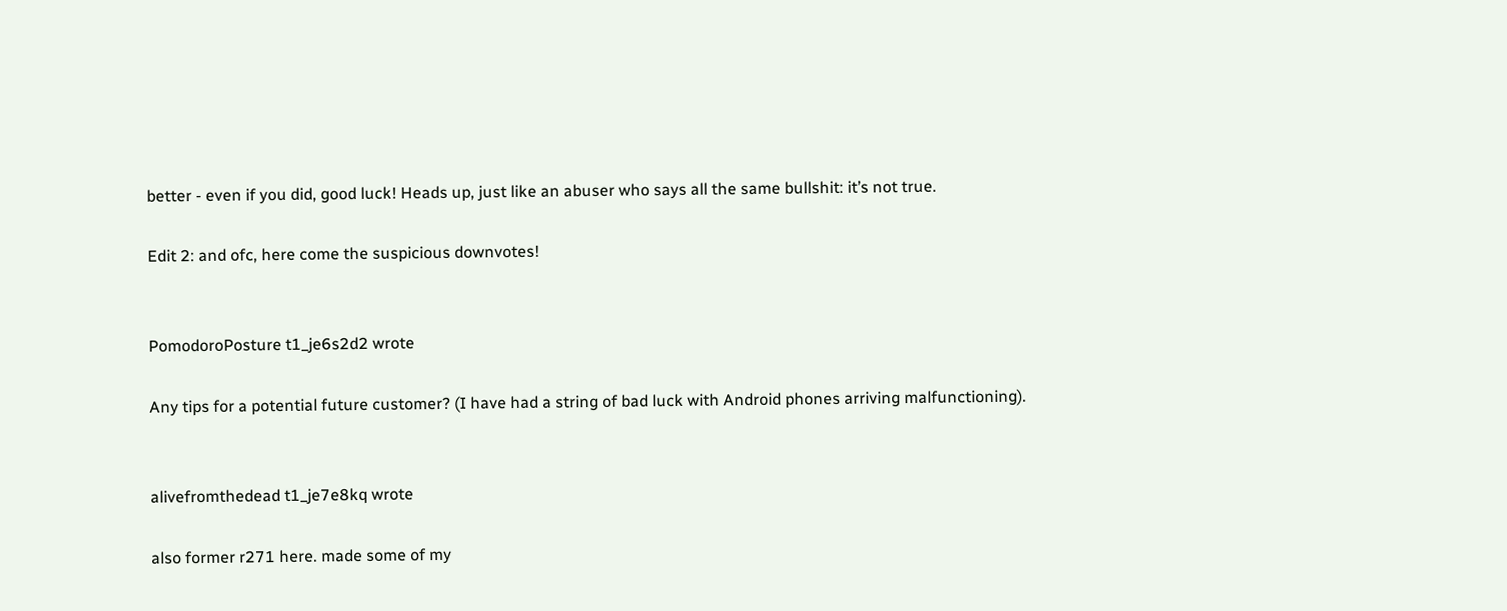better - even if you did, good luck! Heads up, just like an abuser who says all the same bullshit: it’s not true.

Edit 2: and ofc, here come the suspicious downvotes!


PomodoroPosture t1_je6s2d2 wrote

Any tips for a potential future customer? (I have had a string of bad luck with Android phones arriving malfunctioning).


alivefromthedead t1_je7e8kq wrote

also former r271 here. made some of my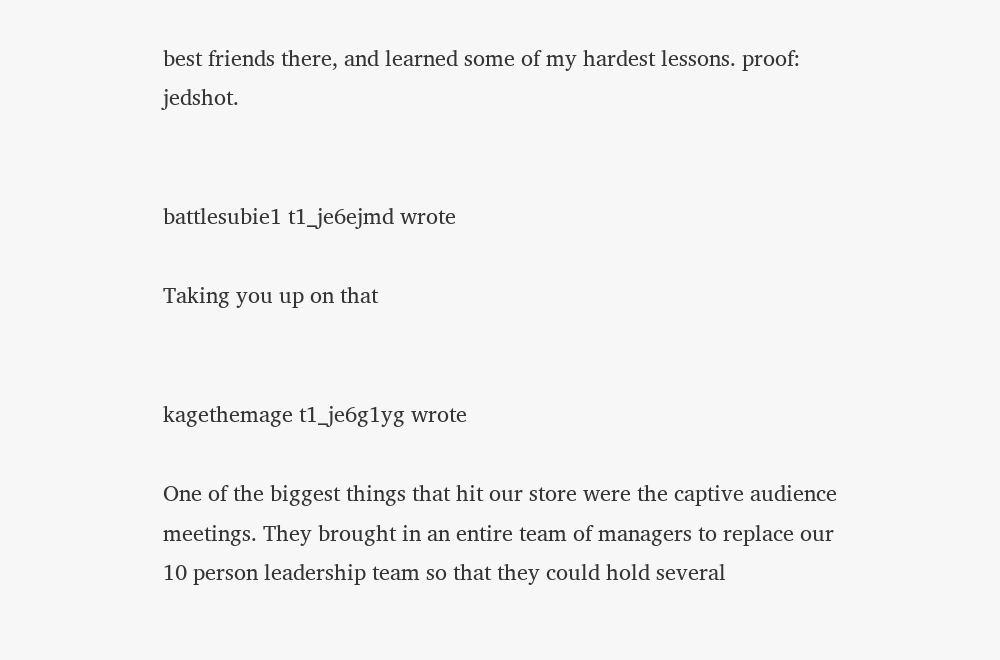best friends there, and learned some of my hardest lessons. proof: jedshot.


battlesubie1 t1_je6ejmd wrote

Taking you up on that


kagethemage t1_je6g1yg wrote

One of the biggest things that hit our store were the captive audience meetings. They brought in an entire team of managers to replace our 10 person leadership team so that they could hold several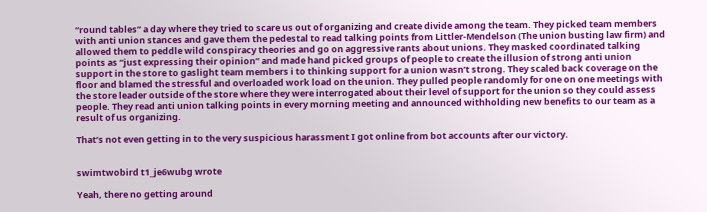“round tables” a day where they tried to scare us out of organizing and create divide among the team. They picked team members with anti union stances and gave them the pedestal to read talking points from Littler-Mendelson (The union busting law firm) and allowed them to peddle wild conspiracy theories and go on aggressive rants about unions. They masked coordinated talking points as “just expressing their opinion” and made hand picked groups of people to create the illusion of strong anti union support in the store to gaslight team members i to thinking support for a union wasn’t strong. They scaled back coverage on the floor and blamed the stressful and overloaded work load on the union. They pulled people randomly for one on one meetings with the store leader outside of the store where they were interrogated about their level of support for the union so they could assess people. They read anti union talking points in every morning meeting and announced withholding new benefits to our team as a result of us organizing.

That’s not even getting in to the very suspicious harassment I got online from bot accounts after our victory.


swimtwobird t1_je6wubg wrote

Yeah, there no getting around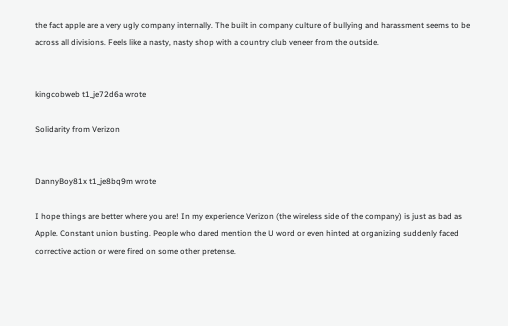the fact apple are a very ugly company internally. The built in company culture of bullying and harassment seems to be across all divisions. Feels like a nasty, nasty shop with a country club veneer from the outside.


kingcobweb t1_je72d6a wrote

Solidarity from Verizon


DannyBoy81x t1_je8bq9m wrote

I hope things are better where you are! In my experience Verizon (the wireless side of the company) is just as bad as Apple. Constant union busting. People who dared mention the U word or even hinted at organizing suddenly faced corrective action or were fired on some other pretense.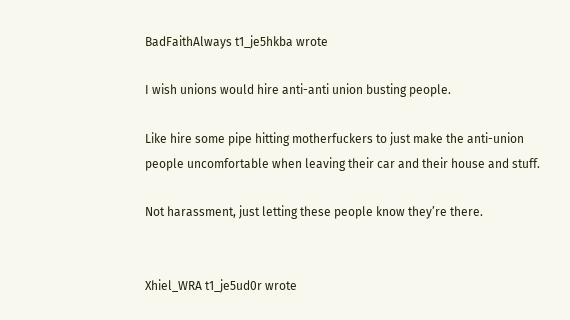BadFaithAlways t1_je5hkba wrote

I wish unions would hire anti-anti union busting people.

Like hire some pipe hitting motherfuckers to just make the anti-union people uncomfortable when leaving their car and their house and stuff.

Not harassment, just letting these people know they’re there.


Xhiel_WRA t1_je5ud0r wrote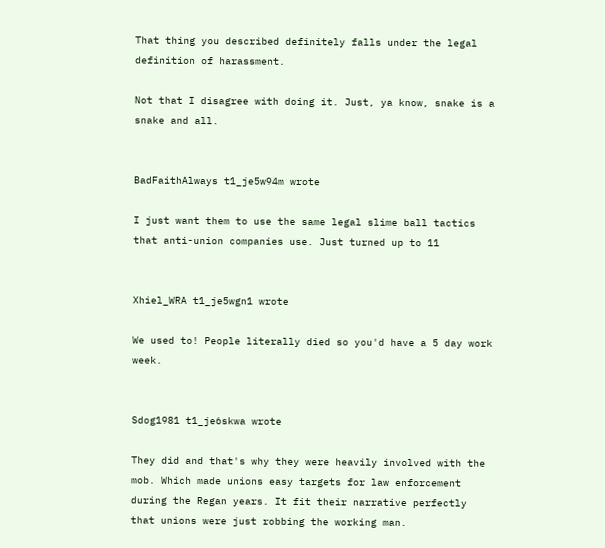That thing you described definitely falls under the legal definition of harassment.

Not that I disagree with doing it. Just, ya know, snake is a snake and all.


BadFaithAlways t1_je5w94m wrote

I just want them to use the same legal slime ball tactics that anti-union companies use. Just turned up to 11


Xhiel_WRA t1_je5wgn1 wrote

We used to! People literally died so you'd have a 5 day work week.


Sdog1981 t1_je6skwa wrote

They did and that's why they were heavily involved with the mob. Which made unions easy targets for law enforcement during the Regan years. It fit their narrative perfectly that unions were just robbing the working man.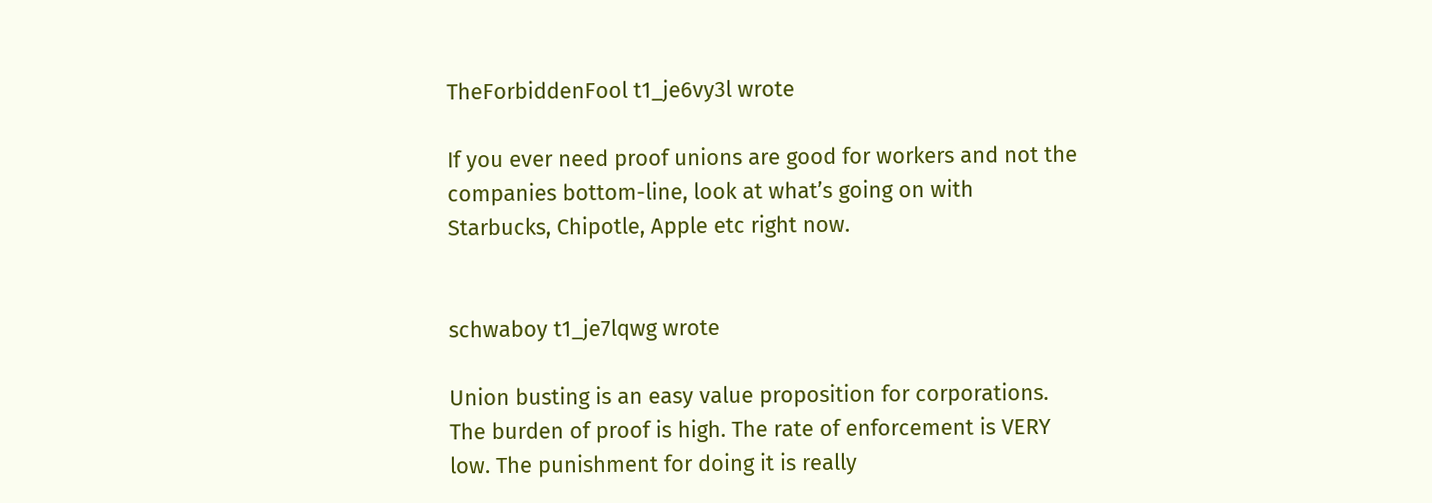TheForbiddenFool t1_je6vy3l wrote

If you ever need proof unions are good for workers and not the companies bottom-line, look at what’s going on with Starbucks, Chipotle, Apple etc right now.


schwaboy t1_je7lqwg wrote

Union busting is an easy value proposition for corporations. The burden of proof is high. The rate of enforcement is VERY low. The punishment for doing it is really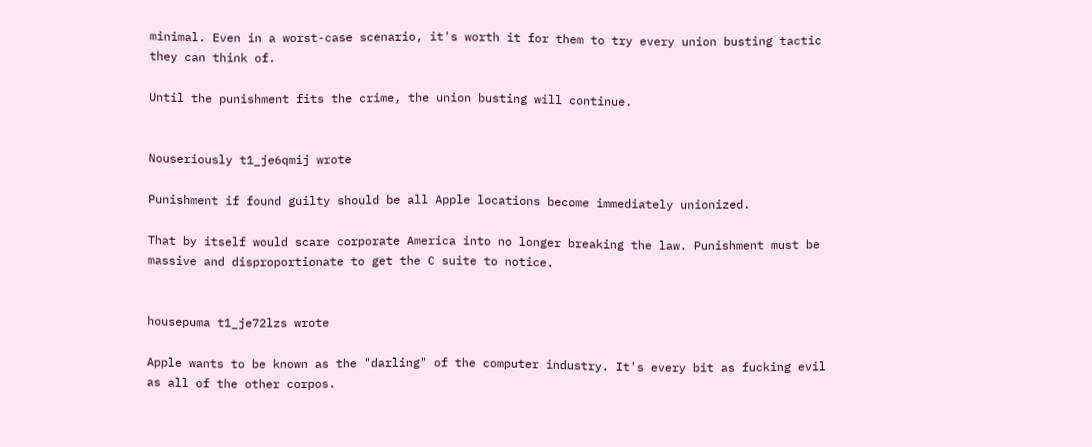minimal. Even in a worst-case scenario, it's worth it for them to try every union busting tactic they can think of.

Until the punishment fits the crime, the union busting will continue.


Nouseriously t1_je6qmij wrote

Punishment if found guilty should be all Apple locations become immediately unionized.

That by itself would scare corporate America into no longer breaking the law. Punishment must be massive and disproportionate to get the C suite to notice.


housepuma t1_je72lzs wrote

Apple wants to be known as the "darling" of the computer industry. It's every bit as fucking evil as all of the other corpos.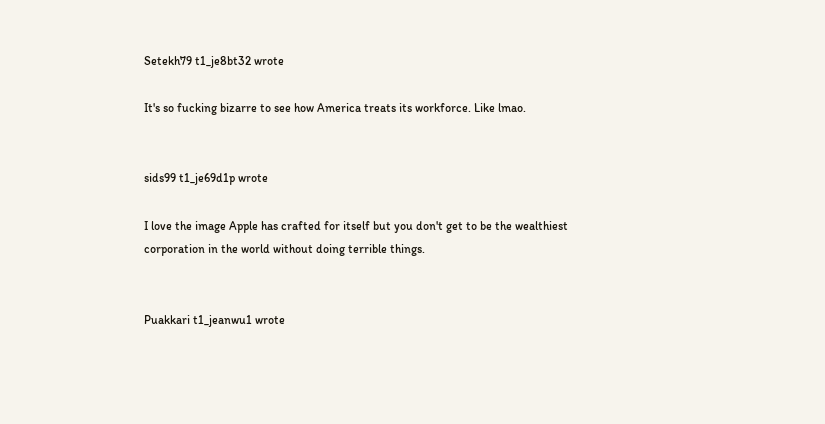Setekh79 t1_je8bt32 wrote

It's so fucking bizarre to see how America treats its workforce. Like lmao.


sids99 t1_je69d1p wrote

I love the image Apple has crafted for itself but you don't get to be the wealthiest corporation in the world without doing terrible things.


Puakkari t1_jeanwu1 wrote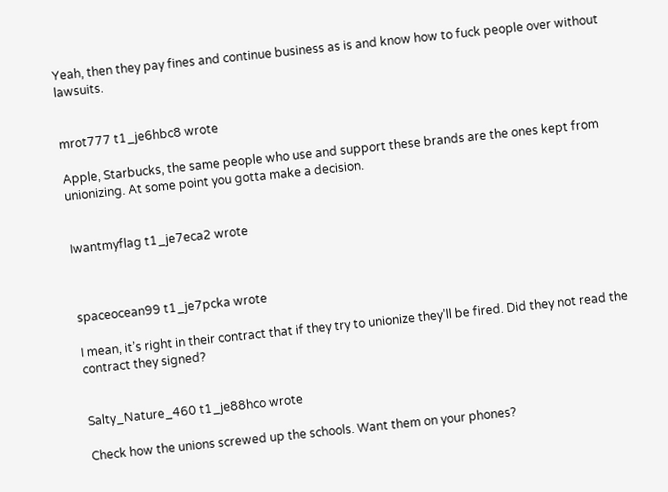Yeah, then they pay fines and continue business as is and know how to fuck people over without lawsuits.


mrot777 t1_je6hbc8 wrote

Apple, Starbucks, the same people who use and support these brands are the ones kept from unionizing. At some point you gotta make a decision.


Iwantmyflag t1_je7eca2 wrote



spaceocean99 t1_je7pcka wrote

I mean, it’s right in their contract that if they try to unionize they’ll be fired. Did they not read the contract they signed?


Salty_Nature_460 t1_je88hco wrote

Check how the unions screwed up the schools. Want them on your phones?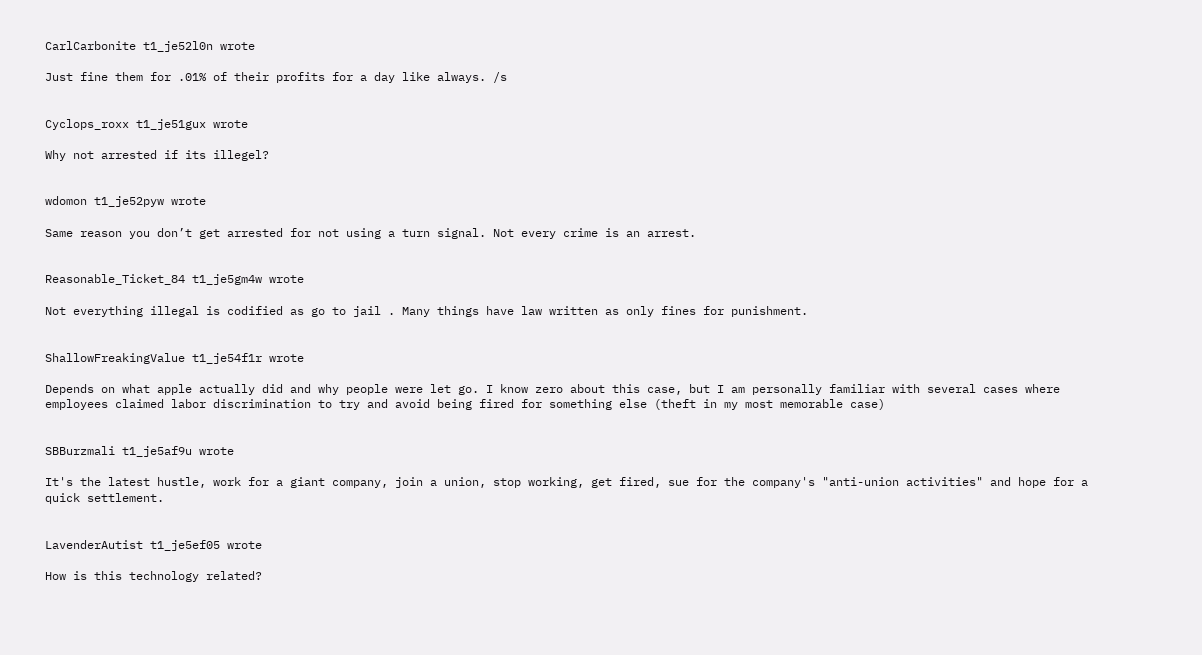CarlCarbonite t1_je52l0n wrote

Just fine them for .01% of their profits for a day like always. /s


Cyclops_roxx t1_je51gux wrote

Why not arrested if its illegel?


wdomon t1_je52pyw wrote

Same reason you don’t get arrested for not using a turn signal. Not every crime is an arrest.


Reasonable_Ticket_84 t1_je5gm4w wrote

Not everything illegal is codified as go to jail . Many things have law written as only fines for punishment.


ShallowFreakingValue t1_je54f1r wrote

Depends on what apple actually did and why people were let go. I know zero about this case, but I am personally familiar with several cases where employees claimed labor discrimination to try and avoid being fired for something else (theft in my most memorable case)


SBBurzmali t1_je5af9u wrote

It's the latest hustle, work for a giant company, join a union, stop working, get fired, sue for the company's "anti-union activities" and hope for a quick settlement.


LavenderAutist t1_je5ef05 wrote

How is this technology related?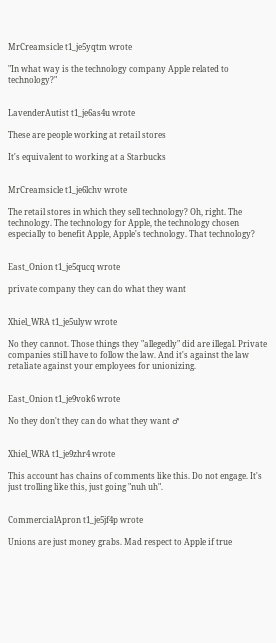MrCreamsicle t1_je5yqtm wrote

"In what way is the technology company Apple related to technology?"


LavenderAutist t1_je6as4u wrote

These are people working at retail stores

It's equivalent to working at a Starbucks


MrCreamsicle t1_je6lchv wrote

The retail stores in which they sell technology? Oh, right. The technology. The technology for Apple, the technology chosen especially to benefit Apple, Apple's technology. That technology?


East_Onion t1_je5qucq wrote

private company they can do what they want


Xhiel_WRA t1_je5ulyw wrote

No they cannot. Those things they "allegedly" did are illegal. Private companies still have to follow the law. And it's against the law retaliate against your employees for unionizing.


East_Onion t1_je9vok6 wrote

No they don't they can do what they want ♂


Xhiel_WRA t1_je9zhr4 wrote

This account has chains of comments like this. Do not engage. It's just trolling like this, just going "nuh uh".


CommercialApron t1_je5jf4p wrote

Unions are just money grabs. Mad respect to Apple if true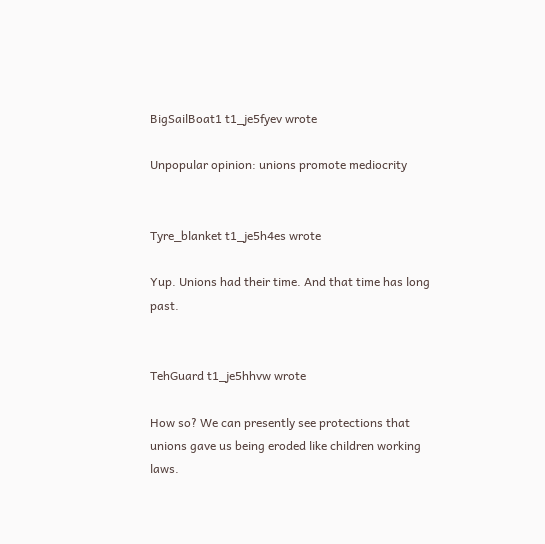BigSailBoat1 t1_je5fyev wrote

Unpopular opinion: unions promote mediocrity


Tyre_blanket t1_je5h4es wrote

Yup. Unions had their time. And that time has long past.


TehGuard t1_je5hhvw wrote

How so? We can presently see protections that unions gave us being eroded like children working laws.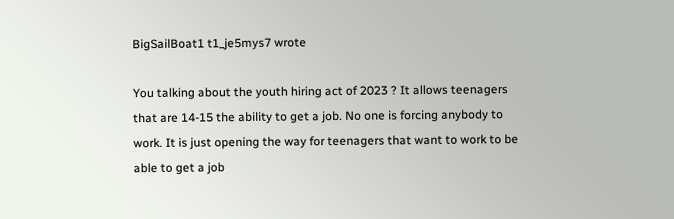BigSailBoat1 t1_je5mys7 wrote

You talking about the youth hiring act of 2023 ? It allows teenagers that are 14-15 the ability to get a job. No one is forcing anybody to work. It is just opening the way for teenagers that want to work to be able to get a job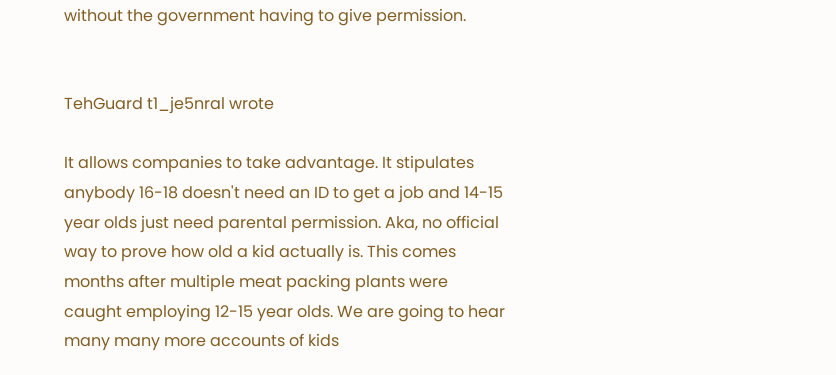without the government having to give permission.


TehGuard t1_je5nral wrote

It allows companies to take advantage. It stipulates anybody 16-18 doesn't need an ID to get a job and 14-15 year olds just need parental permission. Aka, no official way to prove how old a kid actually is. This comes months after multiple meat packing plants were caught employing 12-15 year olds. We are going to hear many many more accounts of kids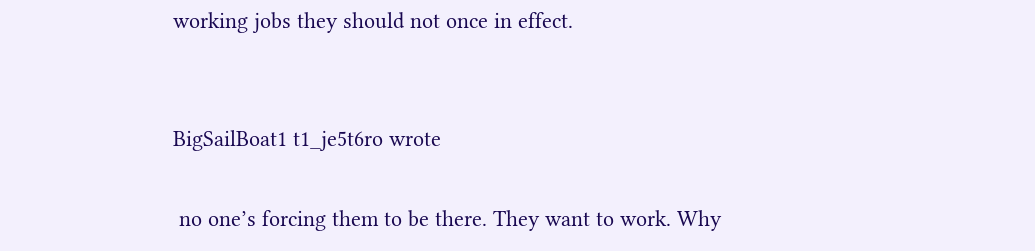working jobs they should not once in effect.


BigSailBoat1 t1_je5t6ro wrote

 no one’s forcing them to be there. They want to work. Why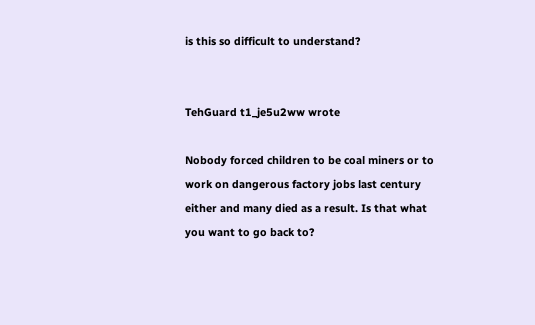is this so difficult to understand?


TehGuard t1_je5u2ww wrote

Nobody forced children to be coal miners or to work on dangerous factory jobs last century either and many died as a result. Is that what you want to go back to?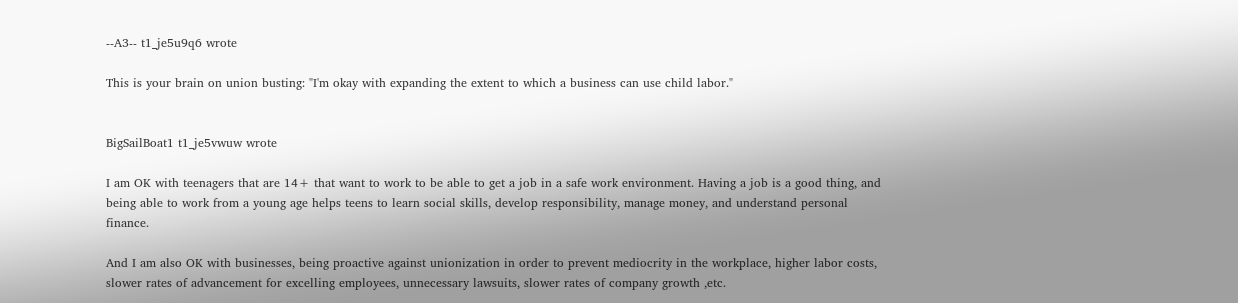--A3-- t1_je5u9q6 wrote

This is your brain on union busting: "I'm okay with expanding the extent to which a business can use child labor."


BigSailBoat1 t1_je5vwuw wrote

I am OK with teenagers that are 14+ that want to work to be able to get a job in a safe work environment. Having a job is a good thing, and being able to work from a young age helps teens to learn social skills, develop responsibility, manage money, and understand personal finance.

And I am also OK with businesses, being proactive against unionization in order to prevent mediocrity in the workplace, higher labor costs, slower rates of advancement for excelling employees, unnecessary lawsuits, slower rates of company growth ,etc.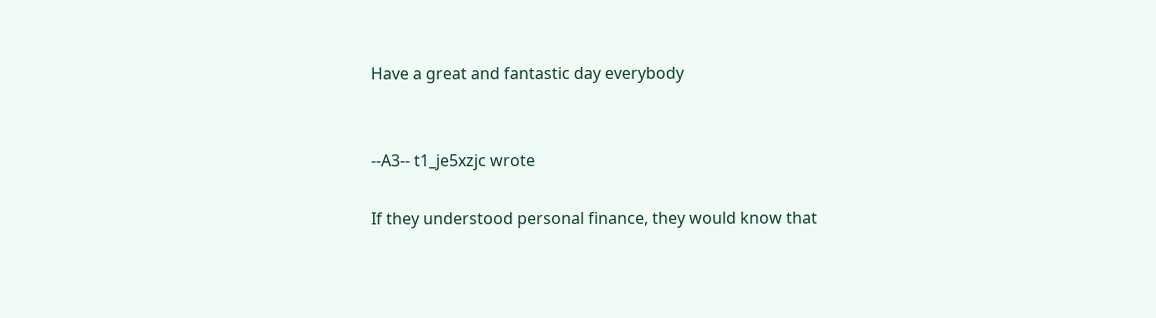Have a great and fantastic day everybody


--A3-- t1_je5xzjc wrote

If they understood personal finance, they would know that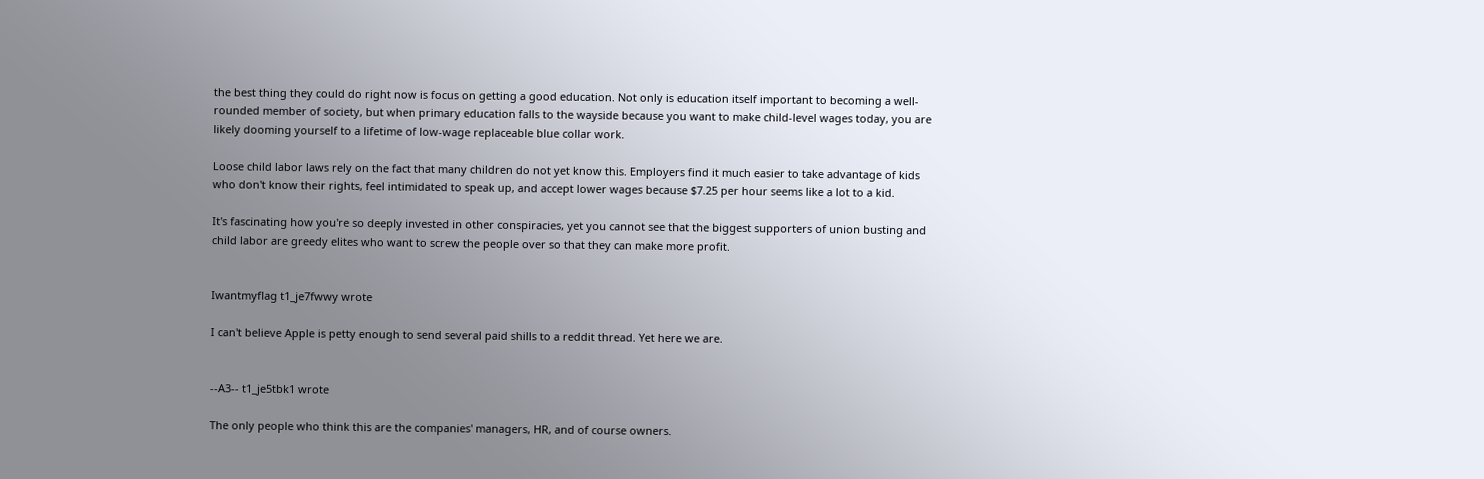the best thing they could do right now is focus on getting a good education. Not only is education itself important to becoming a well-rounded member of society, but when primary education falls to the wayside because you want to make child-level wages today, you are likely dooming yourself to a lifetime of low-wage replaceable blue collar work.

Loose child labor laws rely on the fact that many children do not yet know this. Employers find it much easier to take advantage of kids who don't know their rights, feel intimidated to speak up, and accept lower wages because $7.25 per hour seems like a lot to a kid.

It's fascinating how you're so deeply invested in other conspiracies, yet you cannot see that the biggest supporters of union busting and child labor are greedy elites who want to screw the people over so that they can make more profit.


Iwantmyflag t1_je7fwwy wrote

I can't believe Apple is petty enough to send several paid shills to a reddit thread. Yet here we are.


--A3-- t1_je5tbk1 wrote

The only people who think this are the companies' managers, HR, and of course owners.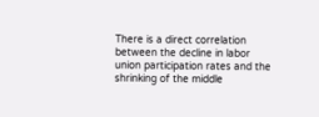There is a direct correlation between the decline in labor union participation rates and the shrinking of the middle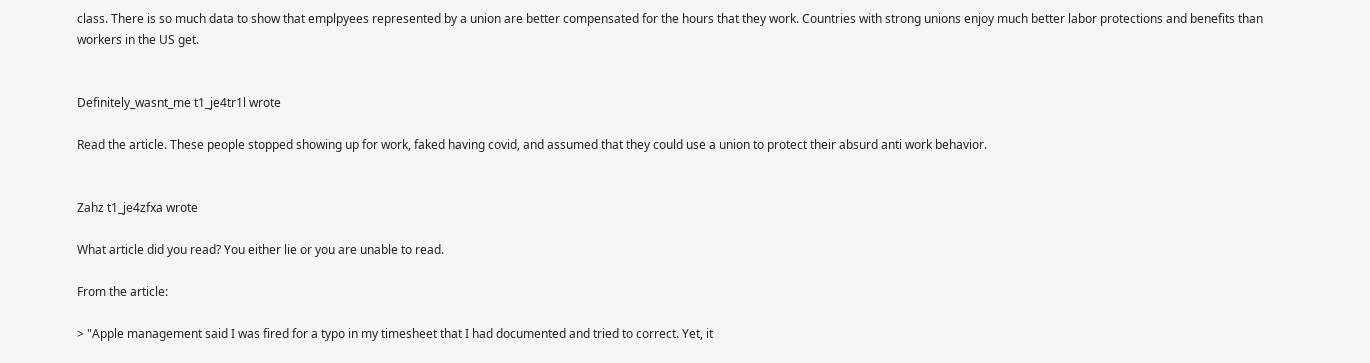class. There is so much data to show that emplpyees represented by a union are better compensated for the hours that they work. Countries with strong unions enjoy much better labor protections and benefits than workers in the US get.


Definitely_wasnt_me t1_je4tr1l wrote

Read the article. These people stopped showing up for work, faked having covid, and assumed that they could use a union to protect their absurd anti work behavior.


Zahz t1_je4zfxa wrote

What article did you read? You either lie or you are unable to read.

From the article:

> "Apple management said I was fired for a typo in my timesheet that I had documented and tried to correct. Yet, it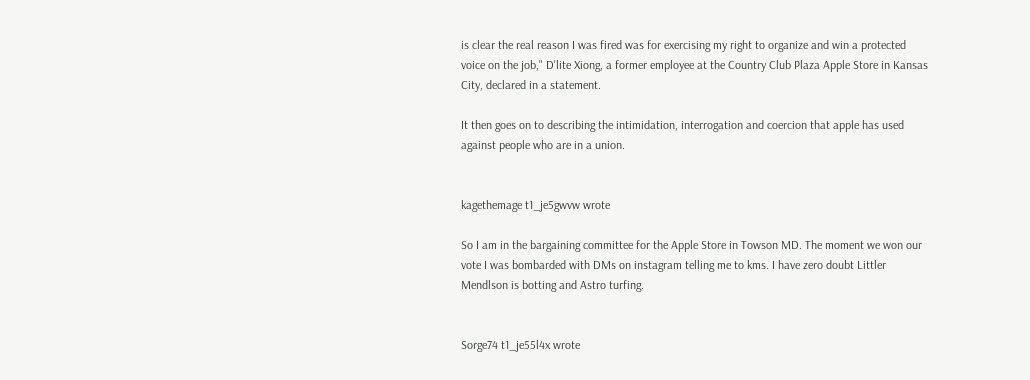is clear the real reason I was fired was for exercising my right to organize and win a protected voice on the job," D'lite Xiong, a former employee at the Country Club Plaza Apple Store in Kansas City, declared in a statement.

It then goes on to describing the intimidation, interrogation and coercion that apple has used against people who are in a union.


kagethemage t1_je5gwvw wrote

So I am in the bargaining committee for the Apple Store in Towson MD. The moment we won our vote I was bombarded with DMs on instagram telling me to kms. I have zero doubt Littler Mendlson is botting and Astro turfing.


Sorge74 t1_je55l4x wrote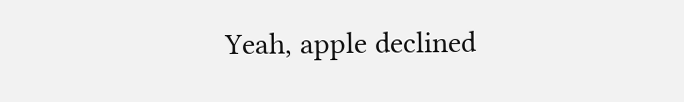Yeah, apple declined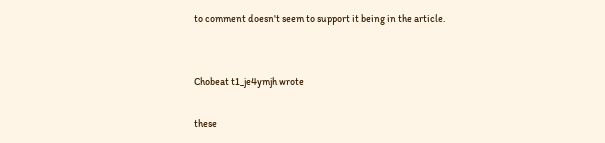to comment doesn't seem to support it being in the article.


Chobeat t1_je4ymjh wrote

these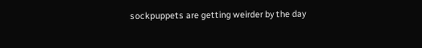sockpuppets are getting weirder by the day